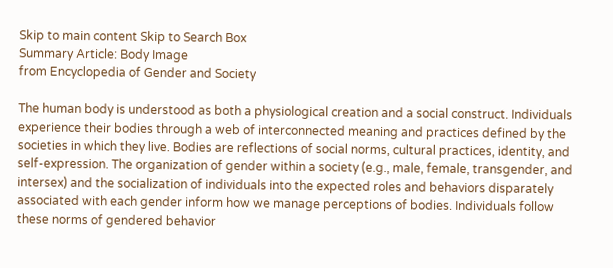Skip to main content Skip to Search Box
Summary Article: Body Image
from Encyclopedia of Gender and Society

The human body is understood as both a physiological creation and a social construct. Individuals experience their bodies through a web of interconnected meaning and practices defined by the societies in which they live. Bodies are reflections of social norms, cultural practices, identity, and self-expression. The organization of gender within a society (e.g., male, female, transgender, and intersex) and the socialization of individuals into the expected roles and behaviors disparately associated with each gender inform how we manage perceptions of bodies. Individuals follow these norms of gendered behavior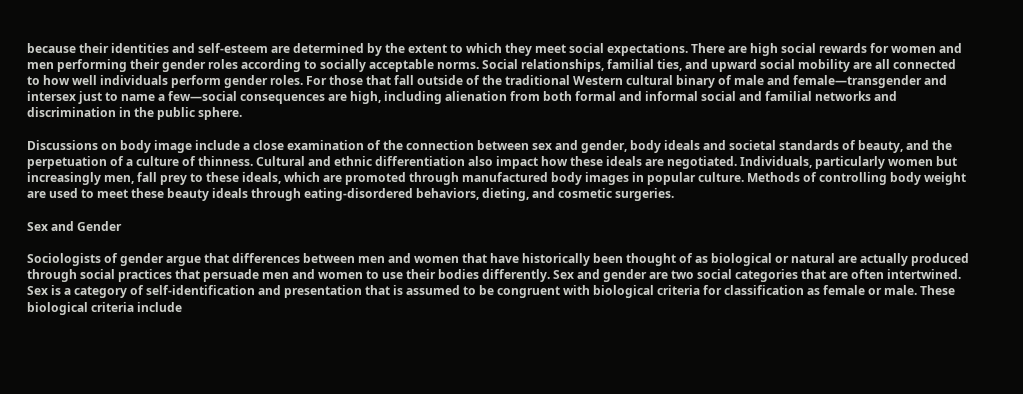because their identities and self-esteem are determined by the extent to which they meet social expectations. There are high social rewards for women and men performing their gender roles according to socially acceptable norms. Social relationships, familial ties, and upward social mobility are all connected to how well individuals perform gender roles. For those that fall outside of the traditional Western cultural binary of male and female—transgender and intersex just to name a few—social consequences are high, including alienation from both formal and informal social and familial networks and discrimination in the public sphere.

Discussions on body image include a close examination of the connection between sex and gender, body ideals and societal standards of beauty, and the perpetuation of a culture of thinness. Cultural and ethnic differentiation also impact how these ideals are negotiated. Individuals, particularly women but increasingly men, fall prey to these ideals, which are promoted through manufactured body images in popular culture. Methods of controlling body weight are used to meet these beauty ideals through eating-disordered behaviors, dieting, and cosmetic surgeries.

Sex and Gender

Sociologists of gender argue that differences between men and women that have historically been thought of as biological or natural are actually produced through social practices that persuade men and women to use their bodies differently. Sex and gender are two social categories that are often intertwined. Sex is a category of self-identification and presentation that is assumed to be congruent with biological criteria for classification as female or male. These biological criteria include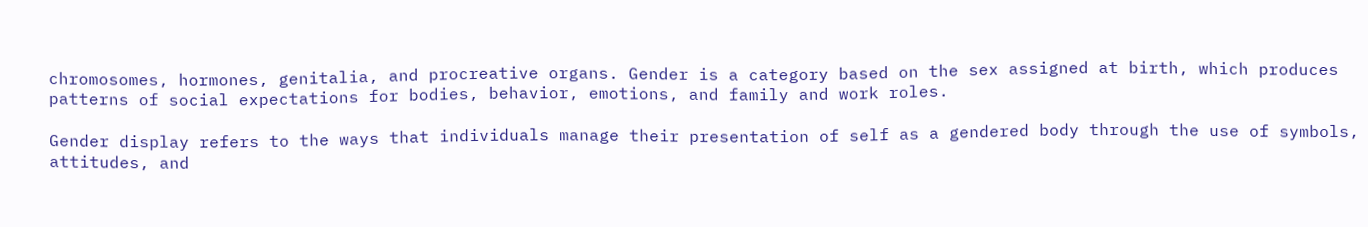chromosomes, hormones, genitalia, and procreative organs. Gender is a category based on the sex assigned at birth, which produces patterns of social expectations for bodies, behavior, emotions, and family and work roles.

Gender display refers to the ways that individuals manage their presentation of self as a gendered body through the use of symbols, attitudes, and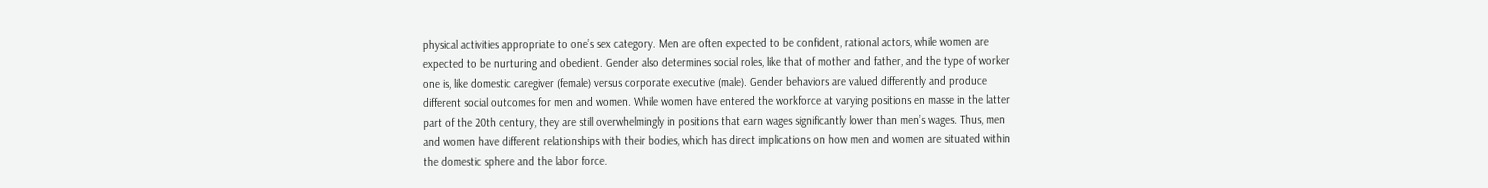physical activities appropriate to one’s sex category. Men are often expected to be confident, rational actors, while women are expected to be nurturing and obedient. Gender also determines social roles, like that of mother and father, and the type of worker one is, like domestic caregiver (female) versus corporate executive (male). Gender behaviors are valued differently and produce different social outcomes for men and women. While women have entered the workforce at varying positions en masse in the latter part of the 20th century, they are still overwhelmingly in positions that earn wages significantly lower than men’s wages. Thus, men and women have different relationships with their bodies, which has direct implications on how men and women are situated within the domestic sphere and the labor force.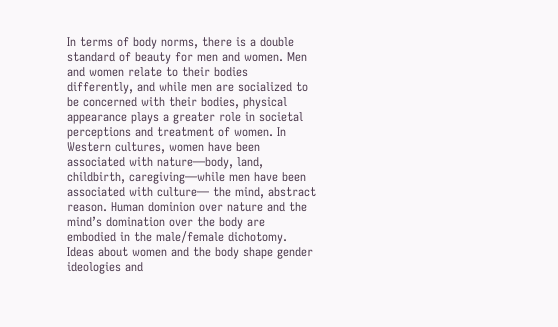In terms of body norms, there is a double standard of beauty for men and women. Men and women relate to their bodies differently, and while men are socialized to be concerned with their bodies, physical appearance plays a greater role in societal perceptions and treatment of women. In Western cultures, women have been associated with nature—body, land, childbirth, caregiving—while men have been associated with culture— the mind, abstract reason. Human dominion over nature and the mind’s domination over the body are embodied in the male/female dichotomy. Ideas about women and the body shape gender ideologies and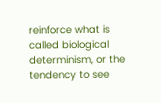reinforce what is called biological determinism, or the tendency to see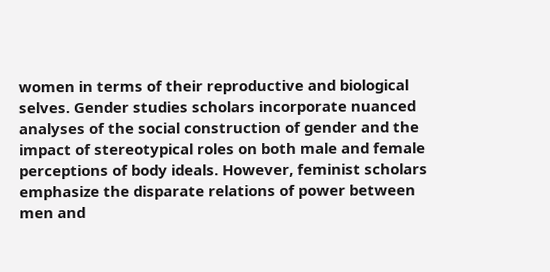women in terms of their reproductive and biological selves. Gender studies scholars incorporate nuanced analyses of the social construction of gender and the impact of stereotypical roles on both male and female perceptions of body ideals. However, feminist scholars emphasize the disparate relations of power between men and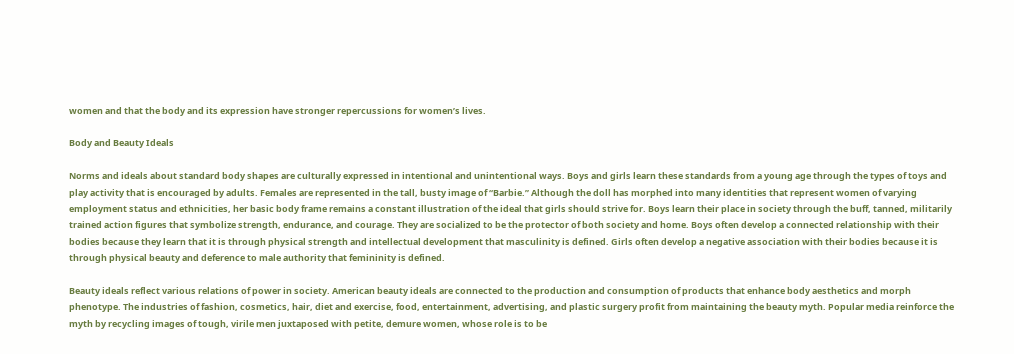women and that the body and its expression have stronger repercussions for women’s lives.

Body and Beauty Ideals

Norms and ideals about standard body shapes are culturally expressed in intentional and unintentional ways. Boys and girls learn these standards from a young age through the types of toys and play activity that is encouraged by adults. Females are represented in the tall, busty image of “Barbie.” Although the doll has morphed into many identities that represent women of varying employment status and ethnicities, her basic body frame remains a constant illustration of the ideal that girls should strive for. Boys learn their place in society through the buff, tanned, militarily trained action figures that symbolize strength, endurance, and courage. They are socialized to be the protector of both society and home. Boys often develop a connected relationship with their bodies because they learn that it is through physical strength and intellectual development that masculinity is defined. Girls often develop a negative association with their bodies because it is through physical beauty and deference to male authority that femininity is defined.

Beauty ideals reflect various relations of power in society. American beauty ideals are connected to the production and consumption of products that enhance body aesthetics and morph phenotype. The industries of fashion, cosmetics, hair, diet and exercise, food, entertainment, advertising, and plastic surgery profit from maintaining the beauty myth. Popular media reinforce the myth by recycling images of tough, virile men juxtaposed with petite, demure women, whose role is to be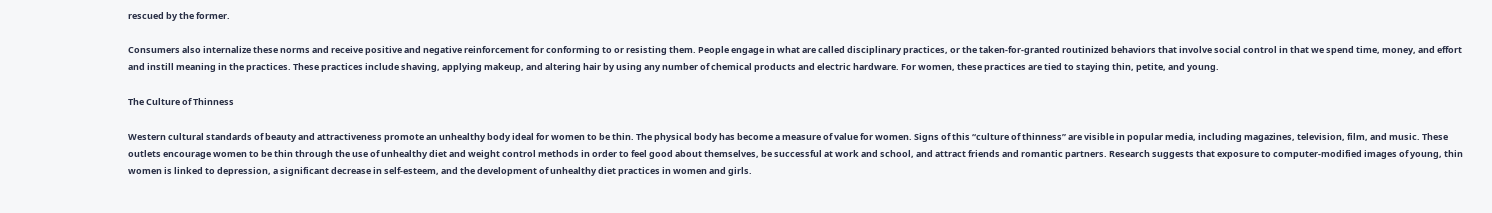rescued by the former.

Consumers also internalize these norms and receive positive and negative reinforcement for conforming to or resisting them. People engage in what are called disciplinary practices, or the taken-for-granted routinized behaviors that involve social control in that we spend time, money, and effort and instill meaning in the practices. These practices include shaving, applying makeup, and altering hair by using any number of chemical products and electric hardware. For women, these practices are tied to staying thin, petite, and young.

The Culture of Thinness

Western cultural standards of beauty and attractiveness promote an unhealthy body ideal for women to be thin. The physical body has become a measure of value for women. Signs of this “culture of thinness” are visible in popular media, including magazines, television, film, and music. These outlets encourage women to be thin through the use of unhealthy diet and weight control methods in order to feel good about themselves, be successful at work and school, and attract friends and romantic partners. Research suggests that exposure to computer-modified images of young, thin women is linked to depression, a significant decrease in self-esteem, and the development of unhealthy diet practices in women and girls.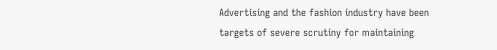Advertising and the fashion industry have been targets of severe scrutiny for maintaining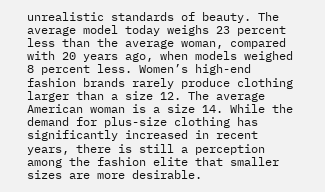unrealistic standards of beauty. The average model today weighs 23 percent less than the average woman, compared with 20 years ago, when models weighed 8 percent less. Women’s high-end fashion brands rarely produce clothing larger than a size 12. The average American woman is a size 14. While the demand for plus-size clothing has significantly increased in recent years, there is still a perception among the fashion elite that smaller sizes are more desirable.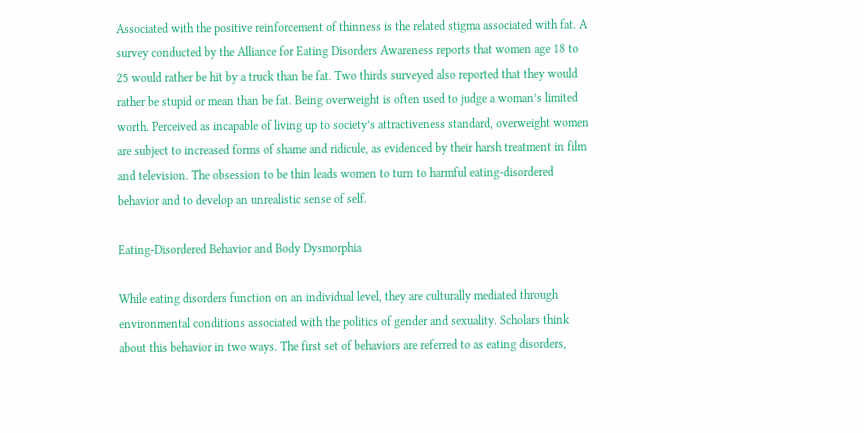Associated with the positive reinforcement of thinness is the related stigma associated with fat. A survey conducted by the Alliance for Eating Disorders Awareness reports that women age 18 to 25 would rather be hit by a truck than be fat. Two thirds surveyed also reported that they would rather be stupid or mean than be fat. Being overweight is often used to judge a woman’s limited worth. Perceived as incapable of living up to society’s attractiveness standard, overweight women are subject to increased forms of shame and ridicule, as evidenced by their harsh treatment in film and television. The obsession to be thin leads women to turn to harmful eating-disordered behavior and to develop an unrealistic sense of self.

Eating-Disordered Behavior and Body Dysmorphia

While eating disorders function on an individual level, they are culturally mediated through environmental conditions associated with the politics of gender and sexuality. Scholars think about this behavior in two ways. The first set of behaviors are referred to as eating disorders,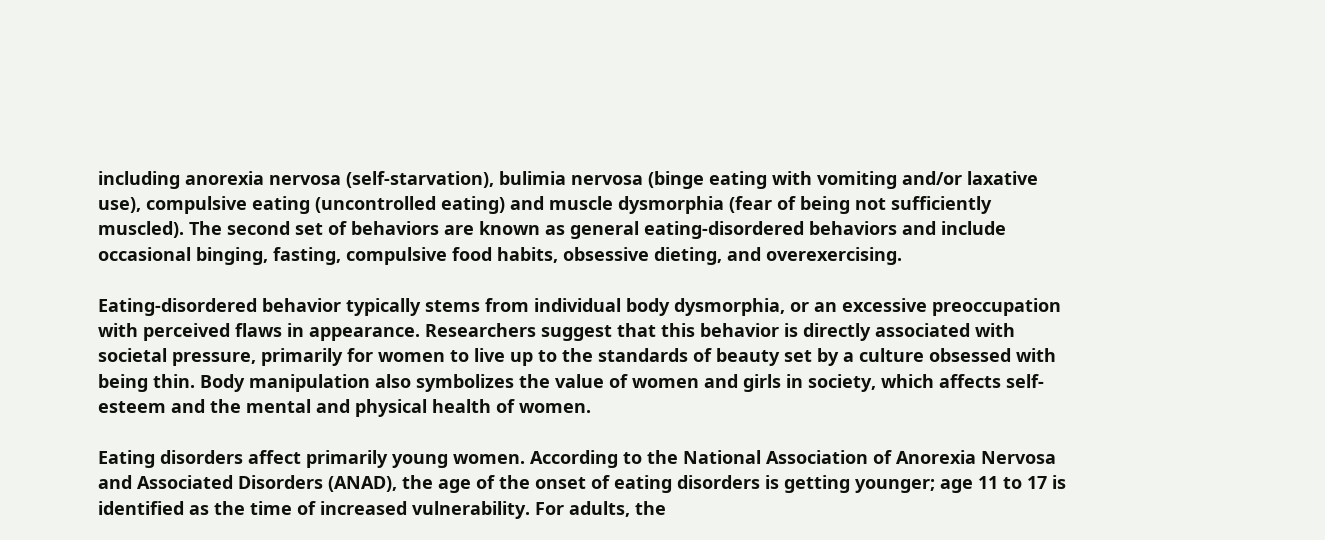including anorexia nervosa (self-starvation), bulimia nervosa (binge eating with vomiting and/or laxative use), compulsive eating (uncontrolled eating) and muscle dysmorphia (fear of being not sufficiently muscled). The second set of behaviors are known as general eating-disordered behaviors and include occasional binging, fasting, compulsive food habits, obsessive dieting, and overexercising.

Eating-disordered behavior typically stems from individual body dysmorphia, or an excessive preoccupation with perceived flaws in appearance. Researchers suggest that this behavior is directly associated with societal pressure, primarily for women to live up to the standards of beauty set by a culture obsessed with being thin. Body manipulation also symbolizes the value of women and girls in society, which affects self-esteem and the mental and physical health of women.

Eating disorders affect primarily young women. According to the National Association of Anorexia Nervosa and Associated Disorders (ANAD), the age of the onset of eating disorders is getting younger; age 11 to 17 is identified as the time of increased vulnerability. For adults, the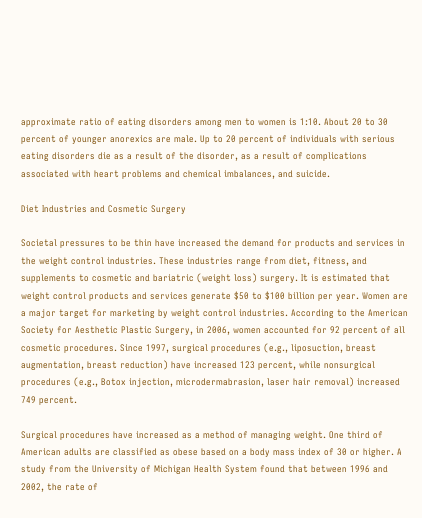approximate ratio of eating disorders among men to women is 1:10. About 20 to 30 percent of younger anorexics are male. Up to 20 percent of individuals with serious eating disorders die as a result of the disorder, as a result of complications associated with heart problems and chemical imbalances, and suicide.

Diet Industries and Cosmetic Surgery

Societal pressures to be thin have increased the demand for products and services in the weight control industries. These industries range from diet, fitness, and supplements to cosmetic and bariatric (weight loss) surgery. It is estimated that weight control products and services generate $50 to $100 billion per year. Women are a major target for marketing by weight control industries. According to the American Society for Aesthetic Plastic Surgery, in 2006, women accounted for 92 percent of all cosmetic procedures. Since 1997, surgical procedures (e.g., liposuction, breast augmentation, breast reduction) have increased 123 percent, while nonsurgical procedures (e.g., Botox injection, microdermabrasion, laser hair removal) increased 749 percent.

Surgical procedures have increased as a method of managing weight. One third of American adults are classified as obese based on a body mass index of 30 or higher. A study from the University of Michigan Health System found that between 1996 and 2002, the rate of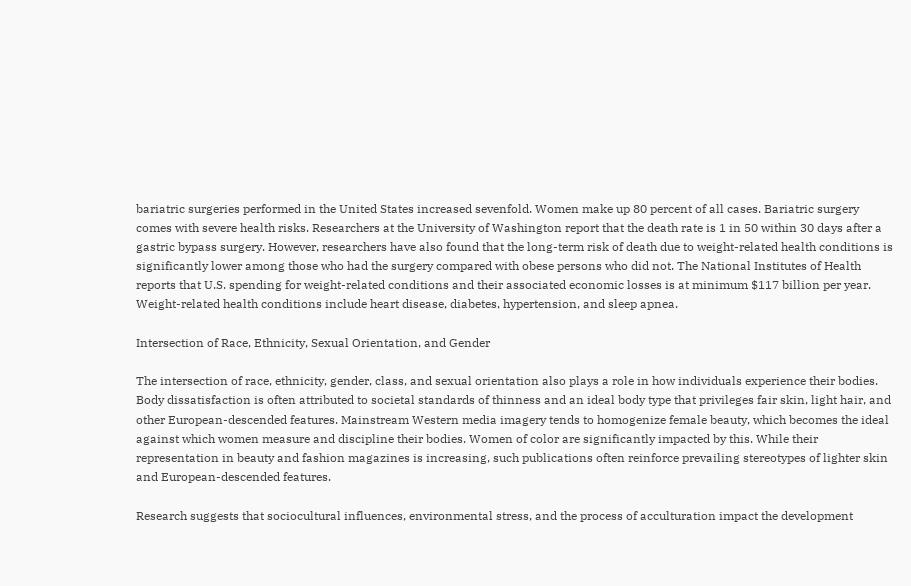bariatric surgeries performed in the United States increased sevenfold. Women make up 80 percent of all cases. Bariatric surgery comes with severe health risks. Researchers at the University of Washington report that the death rate is 1 in 50 within 30 days after a gastric bypass surgery. However, researchers have also found that the long-term risk of death due to weight-related health conditions is significantly lower among those who had the surgery compared with obese persons who did not. The National Institutes of Health reports that U.S. spending for weight-related conditions and their associated economic losses is at minimum $117 billion per year. Weight-related health conditions include heart disease, diabetes, hypertension, and sleep apnea.

Intersection of Race, Ethnicity, Sexual Orientation, and Gender

The intersection of race, ethnicity, gender, class, and sexual orientation also plays a role in how individuals experience their bodies. Body dissatisfaction is often attributed to societal standards of thinness and an ideal body type that privileges fair skin, light hair, and other European-descended features. Mainstream Western media imagery tends to homogenize female beauty, which becomes the ideal against which women measure and discipline their bodies. Women of color are significantly impacted by this. While their representation in beauty and fashion magazines is increasing, such publications often reinforce prevailing stereotypes of lighter skin and European-descended features.

Research suggests that sociocultural influences, environmental stress, and the process of acculturation impact the development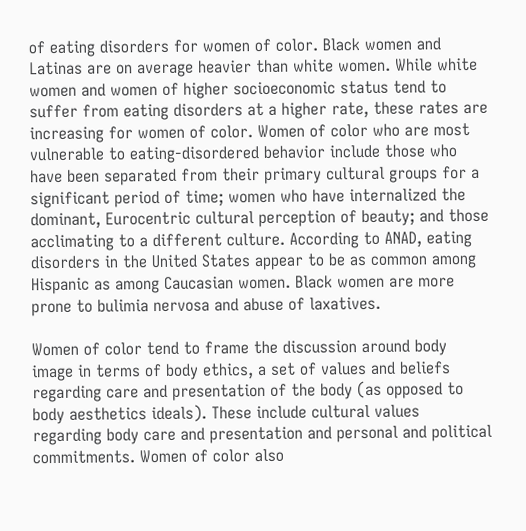of eating disorders for women of color. Black women and Latinas are on average heavier than white women. While white women and women of higher socioeconomic status tend to suffer from eating disorders at a higher rate, these rates are increasing for women of color. Women of color who are most vulnerable to eating-disordered behavior include those who have been separated from their primary cultural groups for a significant period of time; women who have internalized the dominant, Eurocentric cultural perception of beauty; and those acclimating to a different culture. According to ANAD, eating disorders in the United States appear to be as common among Hispanic as among Caucasian women. Black women are more prone to bulimia nervosa and abuse of laxatives.

Women of color tend to frame the discussion around body image in terms of body ethics, a set of values and beliefs regarding care and presentation of the body (as opposed to body aesthetics ideals). These include cultural values regarding body care and presentation and personal and political commitments. Women of color also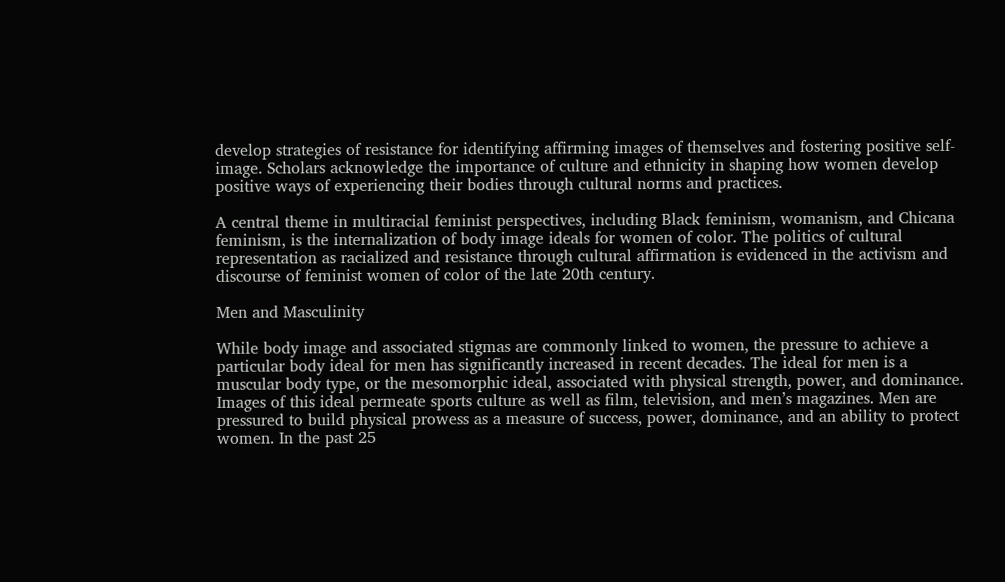develop strategies of resistance for identifying affirming images of themselves and fostering positive self-image. Scholars acknowledge the importance of culture and ethnicity in shaping how women develop positive ways of experiencing their bodies through cultural norms and practices.

A central theme in multiracial feminist perspectives, including Black feminism, womanism, and Chicana feminism, is the internalization of body image ideals for women of color. The politics of cultural representation as racialized and resistance through cultural affirmation is evidenced in the activism and discourse of feminist women of color of the late 20th century.

Men and Masculinity

While body image and associated stigmas are commonly linked to women, the pressure to achieve a particular body ideal for men has significantly increased in recent decades. The ideal for men is a muscular body type, or the mesomorphic ideal, associated with physical strength, power, and dominance. Images of this ideal permeate sports culture as well as film, television, and men’s magazines. Men are pressured to build physical prowess as a measure of success, power, dominance, and an ability to protect women. In the past 25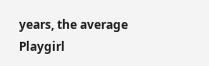years, the average Playgirl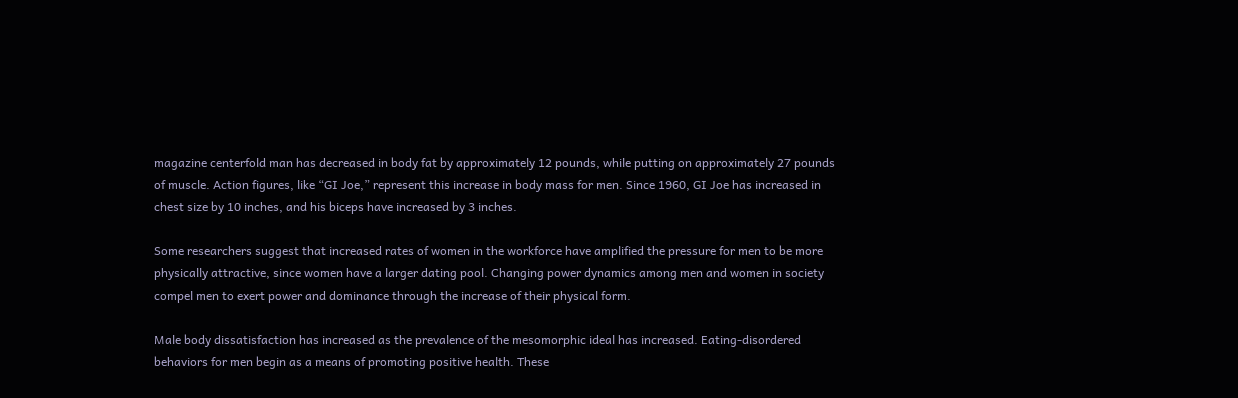magazine centerfold man has decreased in body fat by approximately 12 pounds, while putting on approximately 27 pounds of muscle. Action figures, like “GI Joe,” represent this increase in body mass for men. Since 1960, GI Joe has increased in chest size by 10 inches, and his biceps have increased by 3 inches.

Some researchers suggest that increased rates of women in the workforce have amplified the pressure for men to be more physically attractive, since women have a larger dating pool. Changing power dynamics among men and women in society compel men to exert power and dominance through the increase of their physical form.

Male body dissatisfaction has increased as the prevalence of the mesomorphic ideal has increased. Eating-disordered behaviors for men begin as a means of promoting positive health. These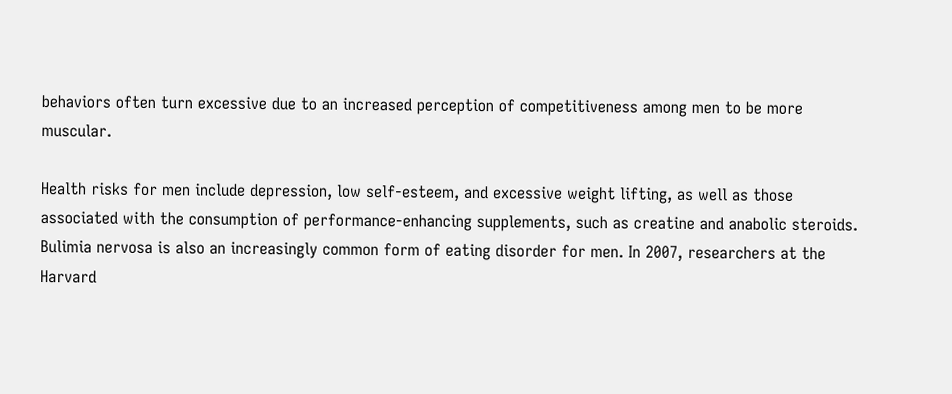behaviors often turn excessive due to an increased perception of competitiveness among men to be more muscular.

Health risks for men include depression, low self-esteem, and excessive weight lifting, as well as those associated with the consumption of performance-enhancing supplements, such as creatine and anabolic steroids. Bulimia nervosa is also an increasingly common form of eating disorder for men. In 2007, researchers at the Harvard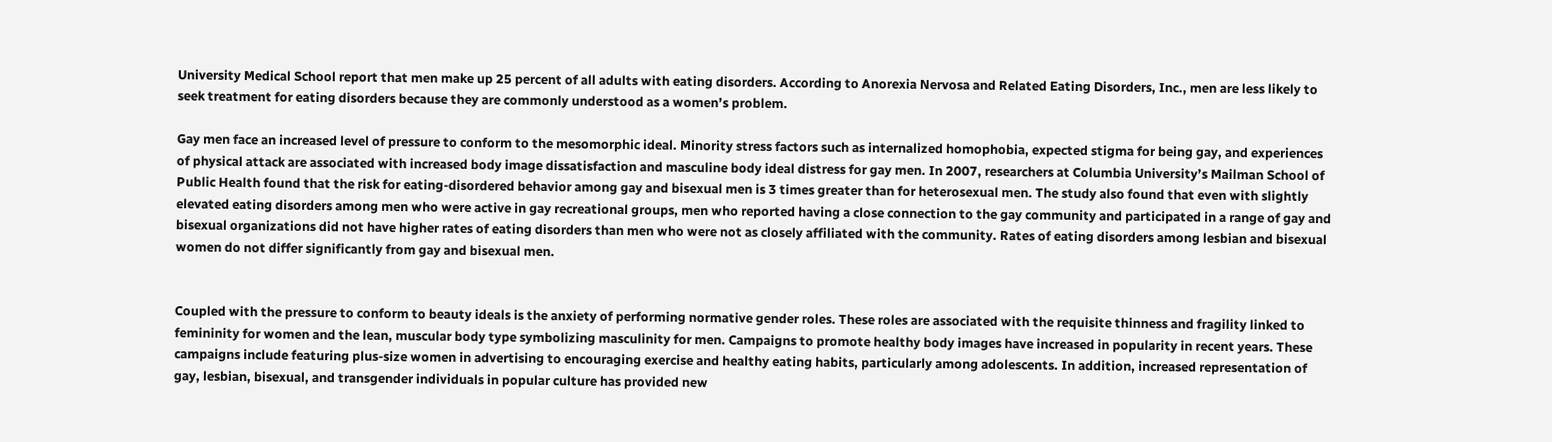University Medical School report that men make up 25 percent of all adults with eating disorders. According to Anorexia Nervosa and Related Eating Disorders, Inc., men are less likely to seek treatment for eating disorders because they are commonly understood as a women’s problem.

Gay men face an increased level of pressure to conform to the mesomorphic ideal. Minority stress factors such as internalized homophobia, expected stigma for being gay, and experiences of physical attack are associated with increased body image dissatisfaction and masculine body ideal distress for gay men. In 2007, researchers at Columbia University’s Mailman School of Public Health found that the risk for eating-disordered behavior among gay and bisexual men is 3 times greater than for heterosexual men. The study also found that even with slightly elevated eating disorders among men who were active in gay recreational groups, men who reported having a close connection to the gay community and participated in a range of gay and bisexual organizations did not have higher rates of eating disorders than men who were not as closely affiliated with the community. Rates of eating disorders among lesbian and bisexual women do not differ significantly from gay and bisexual men.


Coupled with the pressure to conform to beauty ideals is the anxiety of performing normative gender roles. These roles are associated with the requisite thinness and fragility linked to femininity for women and the lean, muscular body type symbolizing masculinity for men. Campaigns to promote healthy body images have increased in popularity in recent years. These campaigns include featuring plus-size women in advertising to encouraging exercise and healthy eating habits, particularly among adolescents. In addition, increased representation of gay, lesbian, bisexual, and transgender individuals in popular culture has provided new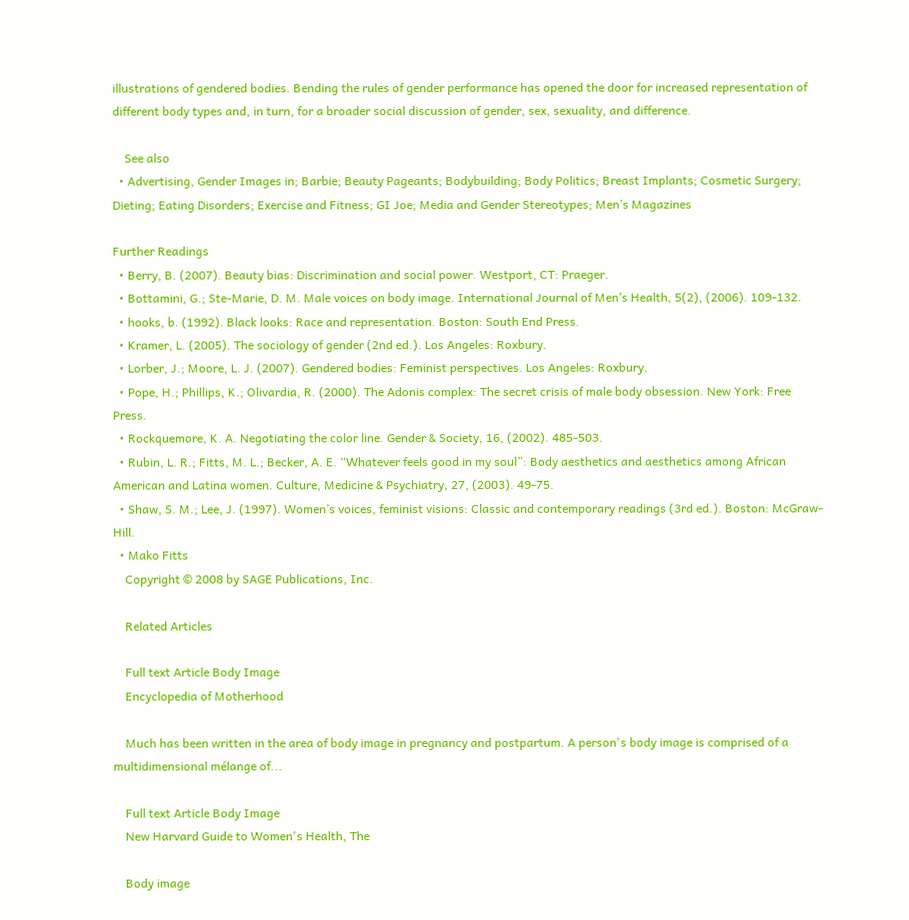illustrations of gendered bodies. Bending the rules of gender performance has opened the door for increased representation of different body types and, in turn, for a broader social discussion of gender, sex, sexuality, and difference.

    See also
  • Advertising, Gender Images in; Barbie; Beauty Pageants; Bodybuilding; Body Politics; Breast Implants; Cosmetic Surgery; Dieting; Eating Disorders; Exercise and Fitness; GI Joe; Media and Gender Stereotypes; Men’s Magazines

Further Readings
  • Berry, B. (2007). Beauty bias: Discrimination and social power. Westport, CT: Praeger.
  • Bottamini, G.; Ste-Marie, D. M. Male voices on body image. International Journal of Men’s Health, 5(2), (2006). 109-132.
  • hooks, b. (1992). Black looks: Race and representation. Boston: South End Press.
  • Kramer, L. (2005). The sociology of gender (2nd ed.). Los Angeles: Roxbury.
  • Lorber, J.; Moore, L. J. (2007). Gendered bodies: Feminist perspectives. Los Angeles: Roxbury.
  • Pope, H.; Phillips, K.; Olivardia, R. (2000). The Adonis complex: The secret crisis of male body obsession. New York: Free Press.
  • Rockquemore, K. A. Negotiating the color line. Gender & Society, 16, (2002). 485-503.
  • Rubin, L. R.; Fitts, M. L.; Becker, A. E. “Whatever feels good in my soul”: Body aesthetics and aesthetics among African American and Latina women. Culture, Medicine & Psychiatry, 27, (2003). 49-75.
  • Shaw, S. M.; Lee, J. (1997). Women’s voices, feminist visions: Classic and contemporary readings (3rd ed.). Boston: McGraw-Hill.
  • Mako Fitts
    Copyright © 2008 by SAGE Publications, Inc.

    Related Articles

    Full text Article Body Image
    Encyclopedia of Motherhood

    Much has been written in the area of body image in pregnancy and postpartum. A person's body image is comprised of a multidimensional mélange of...

    Full text Article Body Image
    New Harvard Guide to Women's Health, The

    Body image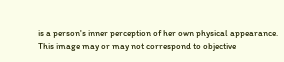is a person's inner perception of her own physical appearance. This image may or may not correspond to objective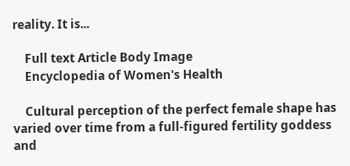reality. It is...

    Full text Article Body Image
    Encyclopedia of Women's Health

    Cultural perception of the perfect female shape has varied over time from a full-figured fertility goddess and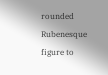rounded Rubenesque figure to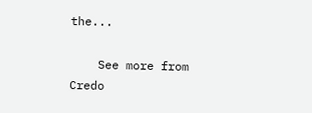the...

    See more from Credo